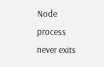Node process never exits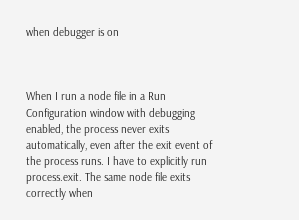when debugger is on



When I run a node file in a Run Configuration window with debugging enabled, the process never exits automatically, even after the exit event of the process runs. I have to explicitly run process.exit. The same node file exits correctly when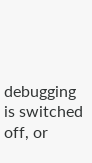debugging is switched off, or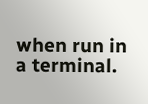when run in a terminal.